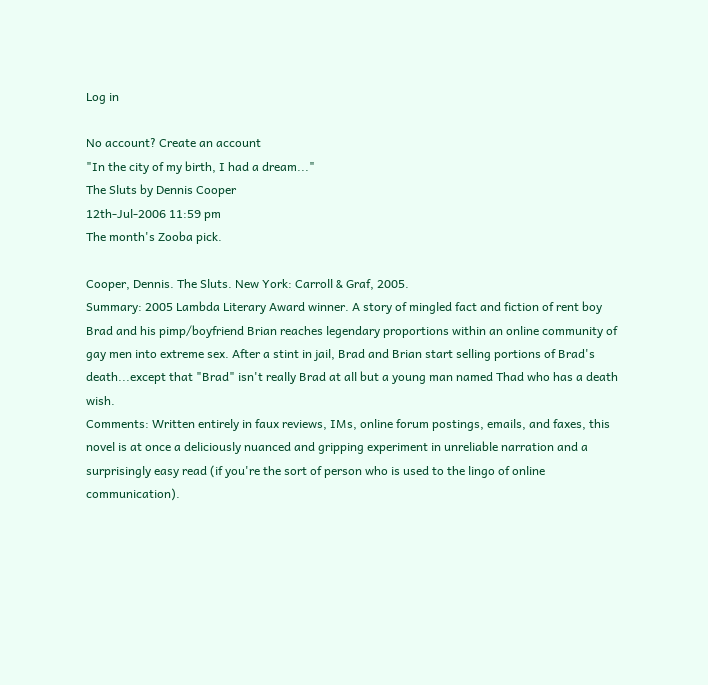Log in

No account? Create an account
"In the city of my birth, I had a dream..."
The Sluts by Dennis Cooper
12th-Jul-2006 11:59 pm
The month's Zooba pick.

Cooper, Dennis. The Sluts. New York: Carroll & Graf, 2005.
Summary: 2005 Lambda Literary Award winner. A story of mingled fact and fiction of rent boy Brad and his pimp/boyfriend Brian reaches legendary proportions within an online community of gay men into extreme sex. After a stint in jail, Brad and Brian start selling portions of Brad's death...except that "Brad" isn't really Brad at all but a young man named Thad who has a death wish.
Comments: Written entirely in faux reviews, IMs, online forum postings, emails, and faxes, this novel is at once a deliciously nuanced and gripping experiment in unreliable narration and a surprisingly easy read (if you're the sort of person who is used to the lingo of online communication).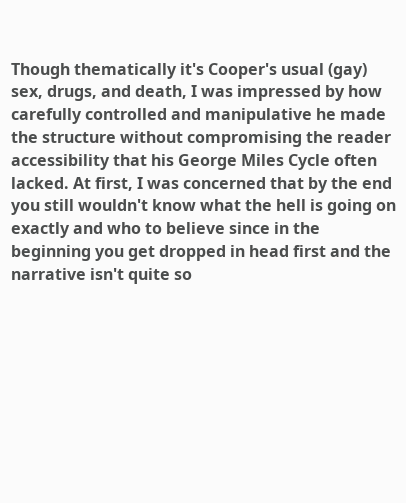Though thematically it's Cooper's usual (gay) sex, drugs, and death, I was impressed by how carefully controlled and manipulative he made the structure without compromising the reader accessibility that his George Miles Cycle often lacked. At first, I was concerned that by the end you still wouldn't know what the hell is going on exactly and who to believe since in the beginning you get dropped in head first and the narrative isn't quite so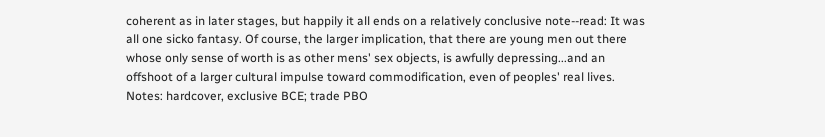coherent as in later stages, but happily it all ends on a relatively conclusive note--read: It was all one sicko fantasy. Of course, the larger implication, that there are young men out there whose only sense of worth is as other mens' sex objects, is awfully depressing...and an offshoot of a larger cultural impulse toward commodification, even of peoples' real lives.
Notes: hardcover, exclusive BCE; trade PBO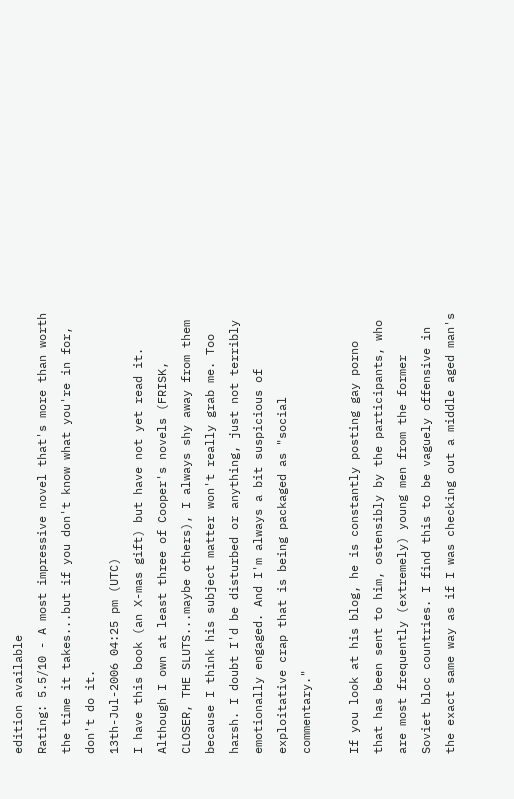edition available
Rating: 5.5/10 - A most impressive novel that's more than worth the time it takes...but if you don't know what you're in for, don't do it.
13th-Jul-2006 04:25 pm (UTC)
I have this book (an X-mas gift) but have not yet read it. Although I own at least three of Cooper's novels (FRISK, CLOSER, THE SLUTS...maybe others), I always shy away from them because I think his subject matter won't really grab me. Too harsh. I doubt I'd be disturbed or anything, just not terribly emotionally engaged. And I'm always a bit suspicious of exploitative crap that is being packaged as "social commentary."

If you look at his blog, he is constantly posting gay porno that has been sent to him, ostensibly by the participants, who are most frequently (extremely) young men from the former Soviet bloc countries. I find this to be vaguely offensive in the exact same way as if I was checking out a middle aged man's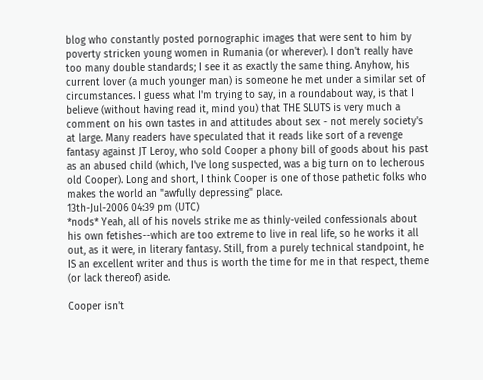blog who constantly posted pornographic images that were sent to him by poverty stricken young women in Rumania (or wherever). I don't really have too many double standards; I see it as exactly the same thing. Anyhow, his current lover (a much younger man) is someone he met under a similar set of circumstances. I guess what I'm trying to say, in a roundabout way, is that I believe (without having read it, mind you) that THE SLUTS is very much a comment on his own tastes in and attitudes about sex - not merely society's at large. Many readers have speculated that it reads like sort of a revenge fantasy against JT Leroy, who sold Cooper a phony bill of goods about his past as an abused child (which, I've long suspected, was a big turn on to lecherous old Cooper). Long and short, I think Cooper is one of those pathetic folks who makes the world an "awfully depressing" place.
13th-Jul-2006 04:39 pm (UTC)
*nods* Yeah, all of his novels strike me as thinly-veiled confessionals about his own fetishes--which are too extreme to live in real life, so he works it all out, as it were, in literary fantasy. Still, from a purely technical standpoint, he IS an excellent writer and thus is worth the time for me in that respect, theme (or lack thereof) aside.

Cooper isn't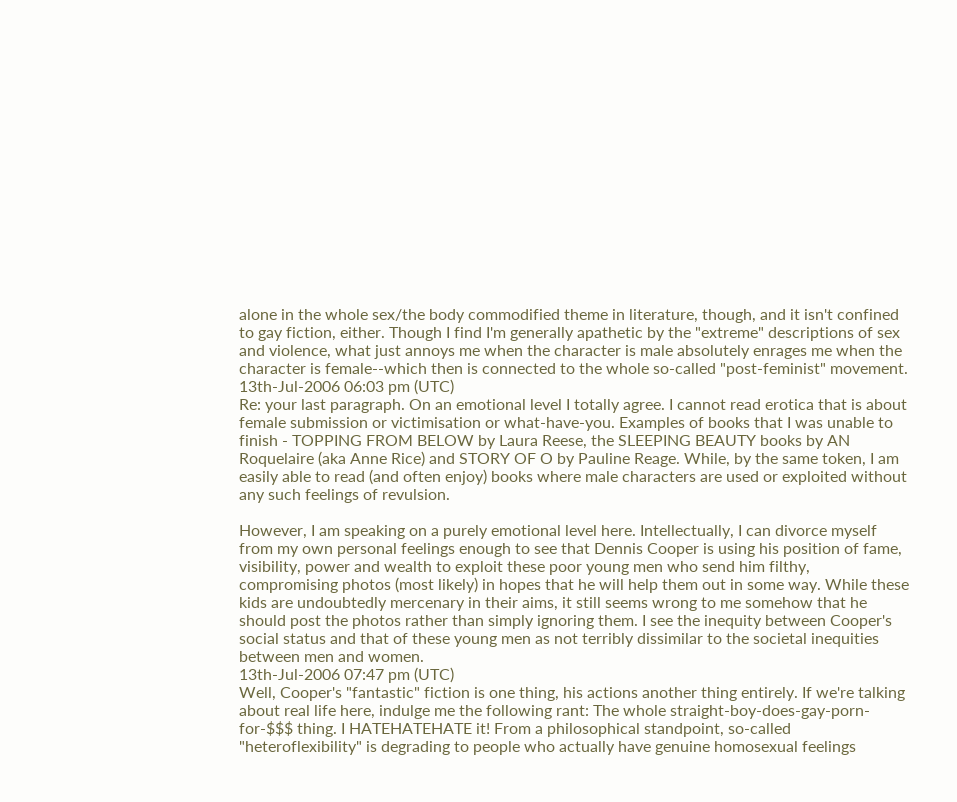alone in the whole sex/the body commodified theme in literature, though, and it isn't confined to gay fiction, either. Though I find I'm generally apathetic by the "extreme" descriptions of sex and violence, what just annoys me when the character is male absolutely enrages me when the character is female--which then is connected to the whole so-called "post-feminist" movement.
13th-Jul-2006 06:03 pm (UTC)
Re: your last paragraph. On an emotional level I totally agree. I cannot read erotica that is about female submission or victimisation or what-have-you. Examples of books that I was unable to finish - TOPPING FROM BELOW by Laura Reese, the SLEEPING BEAUTY books by AN Roquelaire (aka Anne Rice) and STORY OF O by Pauline Reage. While, by the same token, I am easily able to read (and often enjoy) books where male characters are used or exploited without any such feelings of revulsion.

However, I am speaking on a purely emotional level here. Intellectually, I can divorce myself from my own personal feelings enough to see that Dennis Cooper is using his position of fame, visibility, power and wealth to exploit these poor young men who send him filthy, compromising photos (most likely) in hopes that he will help them out in some way. While these kids are undoubtedly mercenary in their aims, it still seems wrong to me somehow that he should post the photos rather than simply ignoring them. I see the inequity between Cooper's social status and that of these young men as not terribly dissimilar to the societal inequities between men and women.
13th-Jul-2006 07:47 pm (UTC)
Well, Cooper's "fantastic" fiction is one thing, his actions another thing entirely. If we're talking about real life here, indulge me the following rant: The whole straight-boy-does-gay-porn-for-$$$ thing. I HATEHATEHATE it! From a philosophical standpoint, so-called "heteroflexibility" is degrading to people who actually have genuine homosexual feelings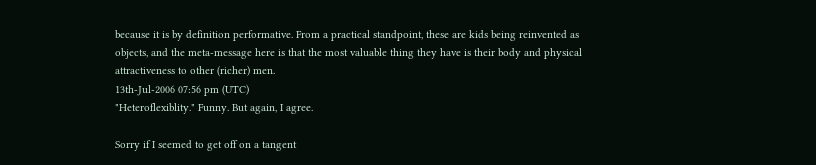because it is by definition performative. From a practical standpoint, these are kids being reinvented as objects, and the meta-message here is that the most valuable thing they have is their body and physical attractiveness to other (richer) men.
13th-Jul-2006 07:56 pm (UTC)
"Heteroflexiblity." Funny. But again, I agree.

Sorry if I seemed to get off on a tangent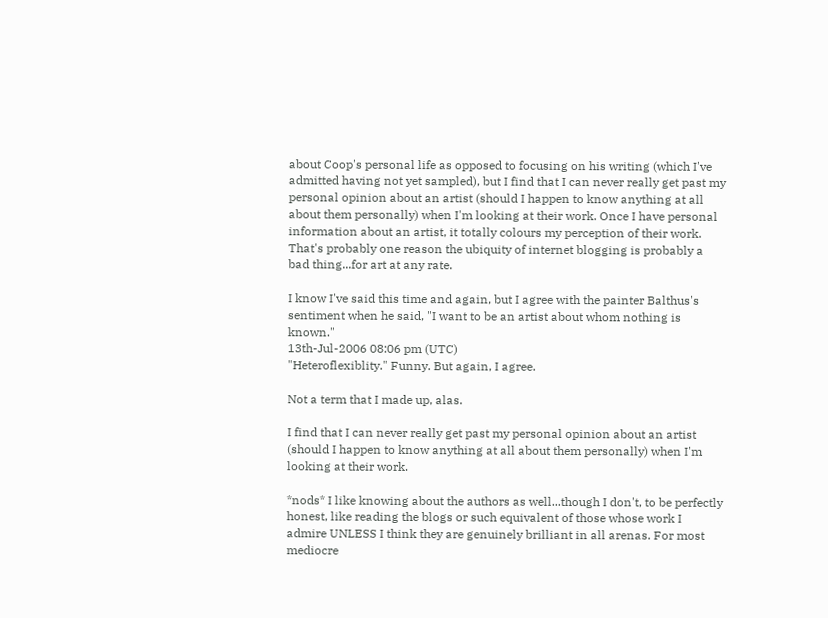about Coop's personal life as opposed to focusing on his writing (which I've admitted having not yet sampled), but I find that I can never really get past my personal opinion about an artist (should I happen to know anything at all about them personally) when I'm looking at their work. Once I have personal information about an artist, it totally colours my perception of their work. That's probably one reason the ubiquity of internet blogging is probably a bad thing...for art at any rate.

I know I've said this time and again, but I agree with the painter Balthus's sentiment when he said, "I want to be an artist about whom nothing is known."
13th-Jul-2006 08:06 pm (UTC)
"Heteroflexiblity." Funny. But again, I agree.

Not a term that I made up, alas.

I find that I can never really get past my personal opinion about an artist (should I happen to know anything at all about them personally) when I'm looking at their work.

*nods* I like knowing about the authors as well...though I don't, to be perfectly honest, like reading the blogs or such equivalent of those whose work I admire UNLESS I think they are genuinely brilliant in all arenas. For most mediocre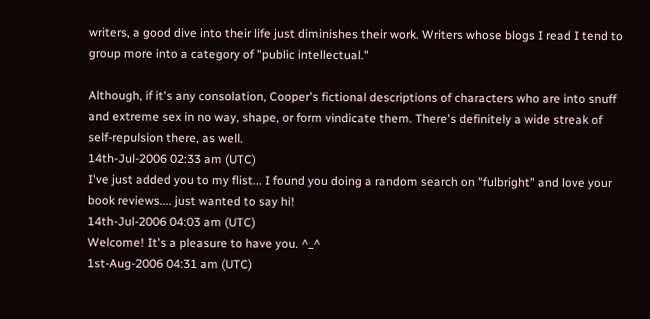writers, a good dive into their life just diminishes their work. Writers whose blogs I read I tend to group more into a category of "public intellectual."

Although, if it's any consolation, Cooper's fictional descriptions of characters who are into snuff and extreme sex in no way, shape, or form vindicate them. There's definitely a wide streak of self-repulsion there, as well.
14th-Jul-2006 02:33 am (UTC)
I've just added you to my flist... I found you doing a random search on "fulbright" and love your book reviews.... just wanted to say hi!
14th-Jul-2006 04:03 am (UTC)
Welcome! It's a pleasure to have you. ^_^
1st-Aug-2006 04:31 am (UTC)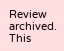Review archived.
This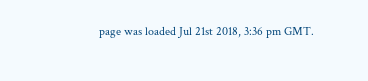page was loaded Jul 21st 2018, 3:36 pm GMT.